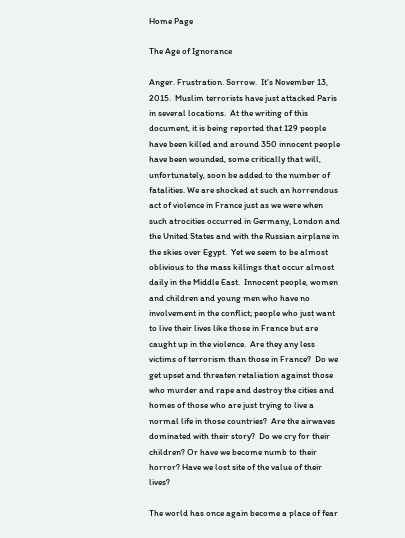Home Page

The Age of Ignorance

Anger. Frustration. Sorrow.  It’s November 13, 2015.  Muslim terrorists have just attacked Paris in several locations.  At the writing of this document, it is being reported that 129 people have been killed and around 350 innocent people have been wounded, some critically that will, unfortunately, soon be added to the number of fatalities. We are shocked at such an horrendous act of violence in France just as we were when such atrocities occurred in Germany, London and the United States and with the Russian airplane in the skies over Egypt.  Yet we seem to be almost oblivious to the mass killings that occur almost daily in the Middle East.  Innocent people, women and children and young men who have no involvement in the conflict; people who just want to live their lives like those in France but are caught up in the violence.  Are they any less victims of terrorism than those in France?  Do we get upset and threaten retaliation against those who murder and rape and destroy the cities and homes of those who are just trying to live a normal life in those countries?  Are the airwaves dominated with their story?  Do we cry for their children? Or have we become numb to their horror? Have we lost site of the value of their lives?

The world has once again become a place of fear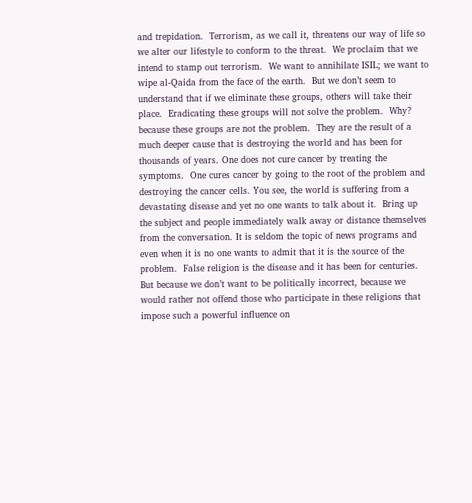and trepidation.  Terrorism, as we call it, threatens our way of life so we alter our lifestyle to conform to the threat.  We proclaim that we intend to stamp out terrorism.  We want to annihilate ISIL; we want to wipe al-Qaida from the face of the earth.  But we don’t seem to understand that if we eliminate these groups, others will take their place.  Eradicating these groups will not solve the problem.  Why? because these groups are not the problem.  They are the result of a much deeper cause that is destroying the world and has been for thousands of years. One does not cure cancer by treating the symptoms.  One cures cancer by going to the root of the problem and destroying the cancer cells. You see, the world is suffering from a devastating disease and yet no one wants to talk about it.  Bring up the subject and people immediately walk away or distance themselves from the conversation. It is seldom the topic of news programs and even when it is no one wants to admit that it is the source of the problem.  False religion is the disease and it has been for centuries. But because we don’t want to be politically incorrect, because we would rather not offend those who participate in these religions that impose such a powerful influence on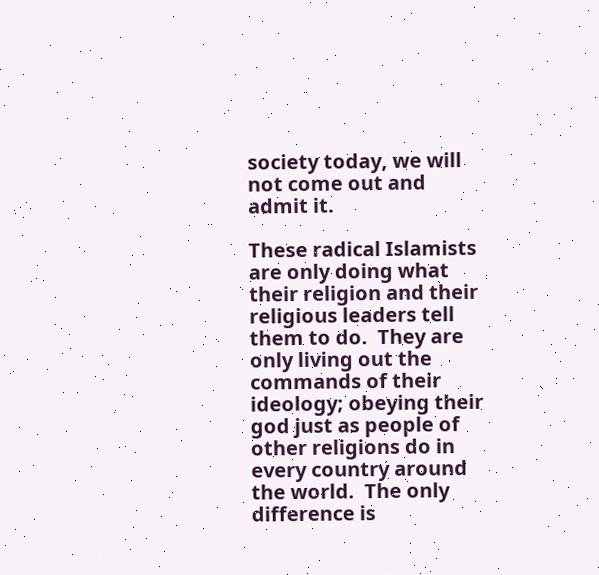society today, we will not come out and admit it.

These radical Islamists are only doing what their religion and their religious leaders tell them to do.  They are only living out the commands of their ideology; obeying their god just as people of other religions do in every country around the world.  The only difference is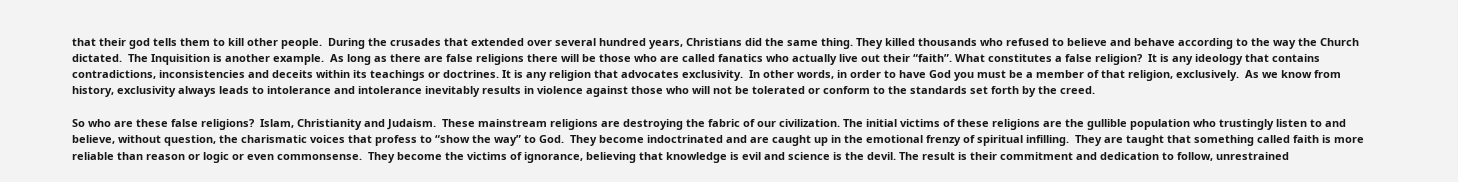that their god tells them to kill other people.  During the crusades that extended over several hundred years, Christians did the same thing. They killed thousands who refused to believe and behave according to the way the Church dictated.  The Inquisition is another example.  As long as there are false religions there will be those who are called fanatics who actually live out their “faith”. What constitutes a false religion?  It is any ideology that contains contradictions, inconsistencies and deceits within its teachings or doctrines. It is any religion that advocates exclusivity.  In other words, in order to have God you must be a member of that religion, exclusively.  As we know from history, exclusivity always leads to intolerance and intolerance inevitably results in violence against those who will not be tolerated or conform to the standards set forth by the creed.

So who are these false religions?  Islam, Christianity and Judaism.  These mainstream religions are destroying the fabric of our civilization. The initial victims of these religions are the gullible population who trustingly listen to and believe, without question, the charismatic voices that profess to “show the way” to God.  They become indoctrinated and are caught up in the emotional frenzy of spiritual infilling.  They are taught that something called faith is more reliable than reason or logic or even commonsense.  They become the victims of ignorance, believing that knowledge is evil and science is the devil. The result is their commitment and dedication to follow, unrestrained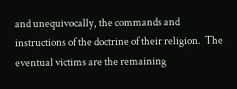and unequivocally, the commands and instructions of the doctrine of their religion.  The eventual victims are the remaining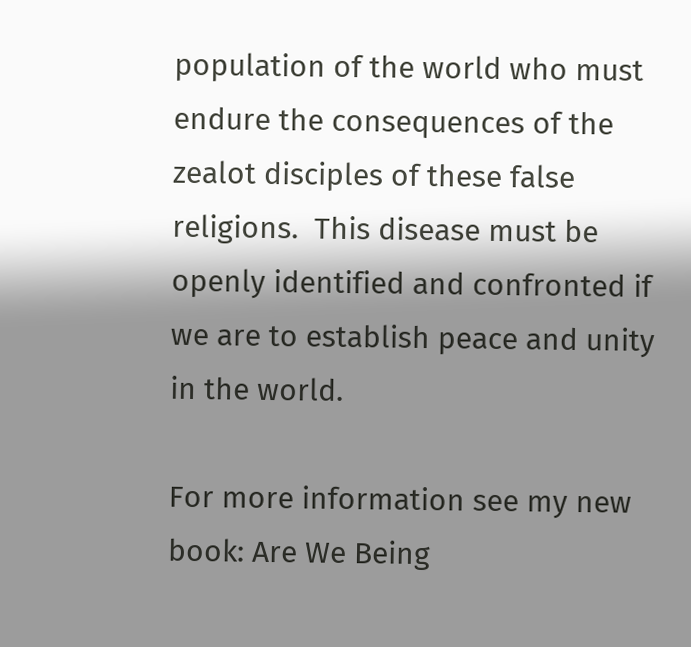population of the world who must endure the consequences of the zealot disciples of these false religions.  This disease must be openly identified and confronted if we are to establish peace and unity in the world.

For more information see my new book: Are We Being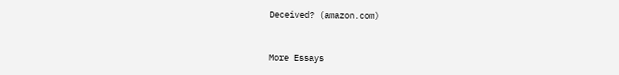Deceived? (amazon.com)


More Essays